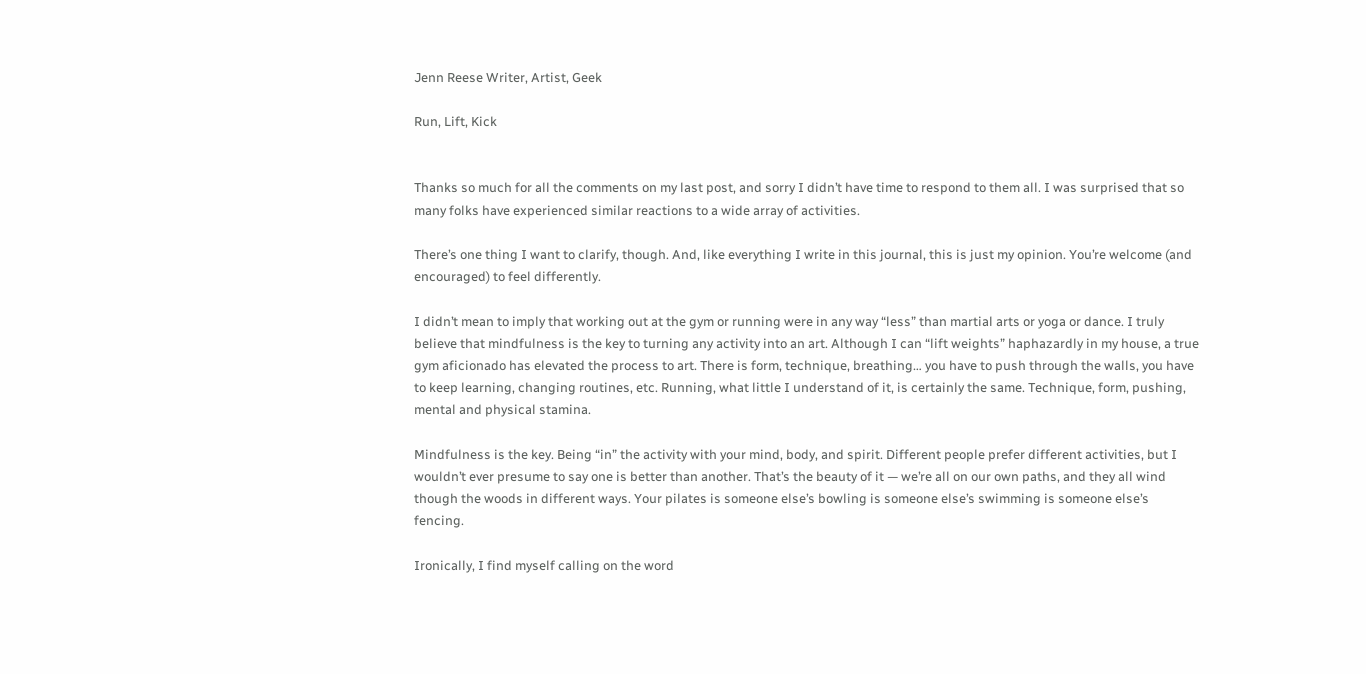Jenn Reese Writer, Artist, Geek

Run, Lift, Kick


Thanks so much for all the comments on my last post, and sorry I didn’t have time to respond to them all. I was surprised that so many folks have experienced similar reactions to a wide array of activities.

There’s one thing I want to clarify, though. And, like everything I write in this journal, this is just my opinion. You’re welcome (and encouraged) to feel differently.

I didn’t mean to imply that working out at the gym or running were in any way “less” than martial arts or yoga or dance. I truly believe that mindfulness is the key to turning any activity into an art. Although I can “lift weights” haphazardly in my house, a true gym aficionado has elevated the process to art. There is form, technique, breathing… you have to push through the walls, you have to keep learning, changing routines, etc. Running, what little I understand of it, is certainly the same. Technique, form, pushing, mental and physical stamina.

Mindfulness is the key. Being “in” the activity with your mind, body, and spirit. Different people prefer different activities, but I wouldn’t ever presume to say one is better than another. That’s the beauty of it — we’re all on our own paths, and they all wind though the woods in different ways. Your pilates is someone else’s bowling is someone else’s swimming is someone else’s fencing.

Ironically, I find myself calling on the word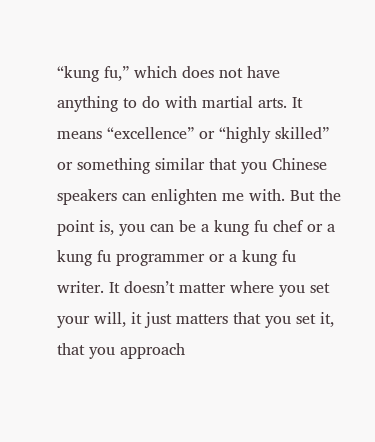“kung fu,” which does not have anything to do with martial arts. It means “excellence” or “highly skilled” or something similar that you Chinese speakers can enlighten me with. But the point is, you can be a kung fu chef or a kung fu programmer or a kung fu writer. It doesn’t matter where you set your will, it just matters that you set it, that you approach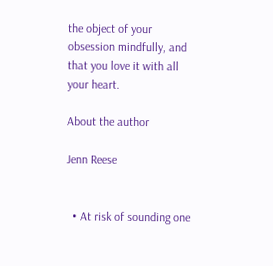the object of your obsession mindfully, and that you love it with all your heart.

About the author

Jenn Reese


  • At risk of sounding one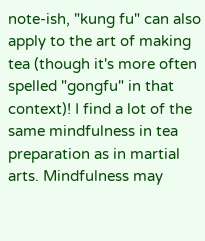note-ish, "kung fu" can also apply to the art of making tea (though it's more often spelled "gongfu" in that context)! I find a lot of the same mindfulness in tea preparation as in martial arts. Mindfulness may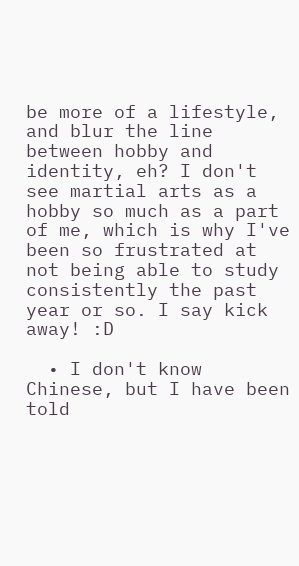be more of a lifestyle, and blur the line between hobby and identity, eh? I don't see martial arts as a hobby so much as a part of me, which is why I've been so frustrated at not being able to study consistently the past year or so. I say kick away! :D

  • I don't know Chinese, but I have been told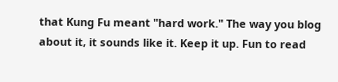that Kung Fu meant "hard work." The way you blog about it, it sounds like it. Keep it up. Fun to read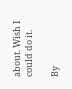about. Wish I could do it.

By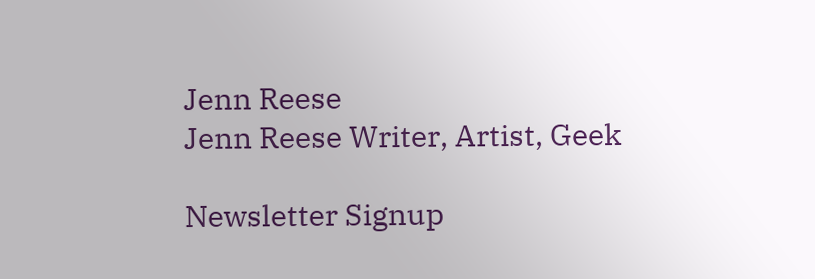Jenn Reese
Jenn Reese Writer, Artist, Geek

Newsletter Signup